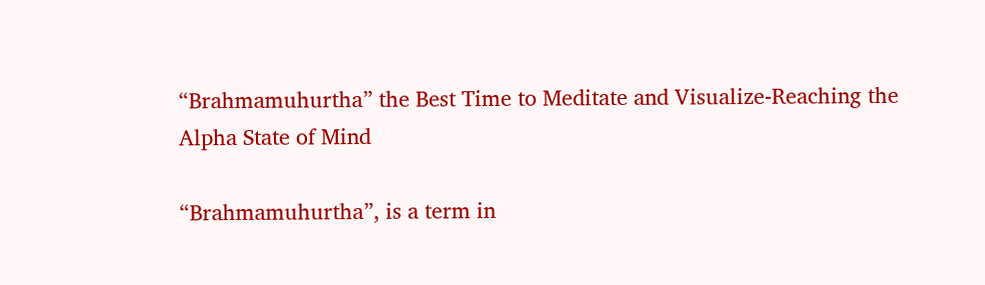“Brahmamuhurtha” the Best Time to Meditate and Visualize-Reaching the Alpha State of Mind

“Brahmamuhurtha”, is a term in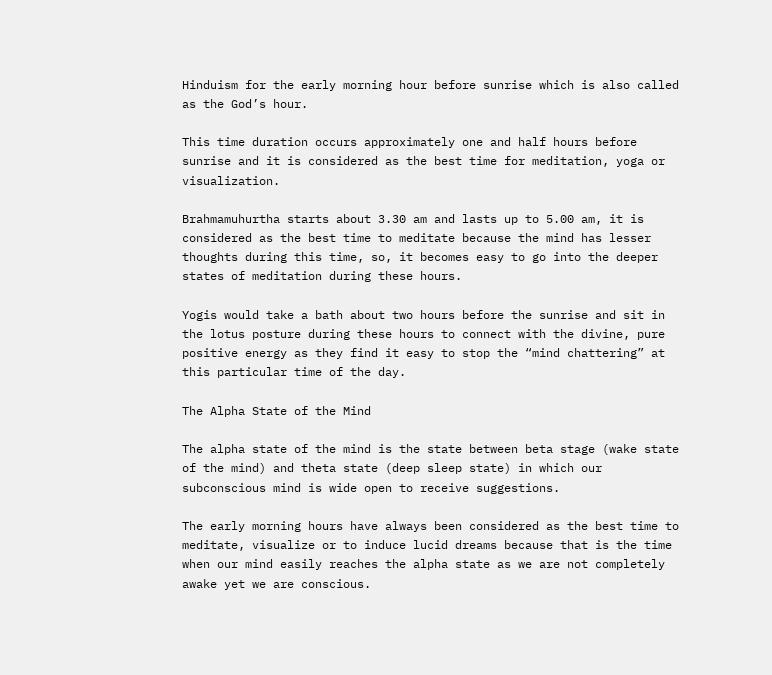Hinduism for the early morning hour before sunrise which is also called as the God’s hour.

This time duration occurs approximately one and half hours before sunrise and it is considered as the best time for meditation, yoga or visualization.

Brahmamuhurtha starts about 3.30 am and lasts up to 5.00 am, it is considered as the best time to meditate because the mind has lesser thoughts during this time, so, it becomes easy to go into the deeper states of meditation during these hours.

Yogis would take a bath about two hours before the sunrise and sit in the lotus posture during these hours to connect with the divine, pure positive energy as they find it easy to stop the “mind chattering” at this particular time of the day.

The Alpha State of the Mind

The alpha state of the mind is the state between beta stage (wake state of the mind) and theta state (deep sleep state) in which our subconscious mind is wide open to receive suggestions.

The early morning hours have always been considered as the best time to meditate, visualize or to induce lucid dreams because that is the time when our mind easily reaches the alpha state as we are not completely awake yet we are conscious.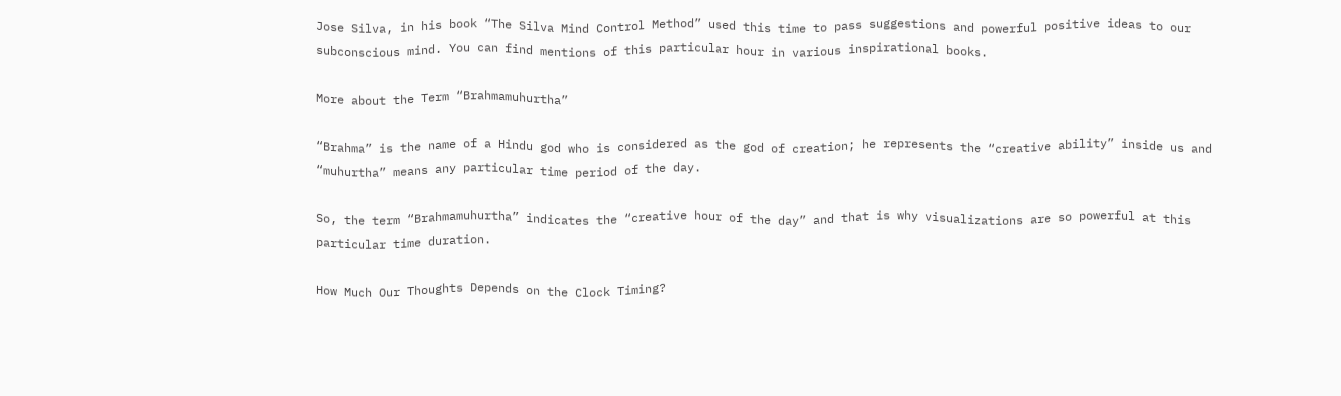Jose Silva, in his book “The Silva Mind Control Method” used this time to pass suggestions and powerful positive ideas to our subconscious mind. You can find mentions of this particular hour in various inspirational books.

More about the Term “Brahmamuhurtha”

“Brahma” is the name of a Hindu god who is considered as the god of creation; he represents the “creative ability” inside us and “muhurtha” means any particular time period of the day.

So, the term “Brahmamuhurtha” indicates the “creative hour of the day” and that is why visualizations are so powerful at this particular time duration.

How Much Our Thoughts Depends on the Clock Timing?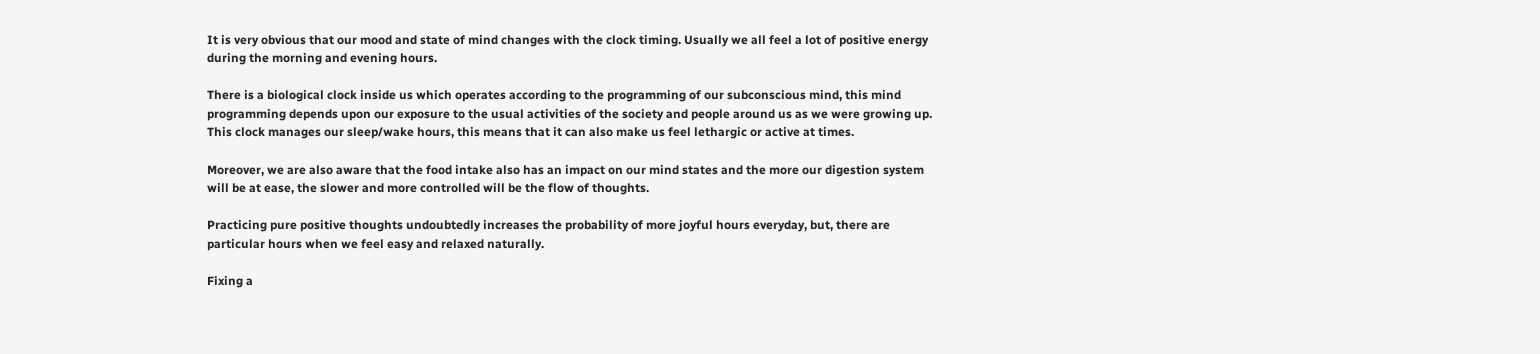It is very obvious that our mood and state of mind changes with the clock timing. Usually we all feel a lot of positive energy during the morning and evening hours.

There is a biological clock inside us which operates according to the programming of our subconscious mind, this mind programming depends upon our exposure to the usual activities of the society and people around us as we were growing up. This clock manages our sleep/wake hours, this means that it can also make us feel lethargic or active at times.

Moreover, we are also aware that the food intake also has an impact on our mind states and the more our digestion system will be at ease, the slower and more controlled will be the flow of thoughts.

Practicing pure positive thoughts undoubtedly increases the probability of more joyful hours everyday, but, there are particular hours when we feel easy and relaxed naturally.

Fixing a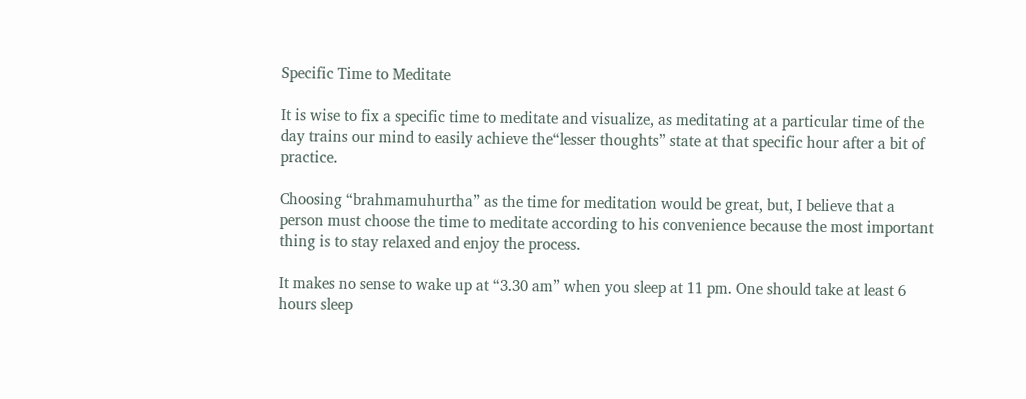Specific Time to Meditate

It is wise to fix a specific time to meditate and visualize, as meditating at a particular time of the day trains our mind to easily achieve the“lesser thoughts” state at that specific hour after a bit of practice.

Choosing “brahmamuhurtha” as the time for meditation would be great, but, I believe that a person must choose the time to meditate according to his convenience because the most important thing is to stay relaxed and enjoy the process.

It makes no sense to wake up at “3.30 am” when you sleep at 11 pm. One should take at least 6 hours sleep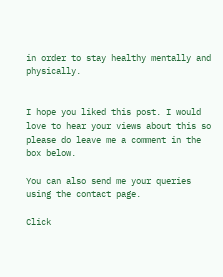in order to stay healthy mentally and physically.


I hope you liked this post. I would love to hear your views about this so please do leave me a comment in the box below.

You can also send me your queries using the contact page.

Click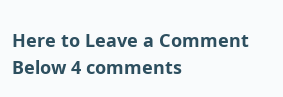Here to Leave a Comment Below 4 comments